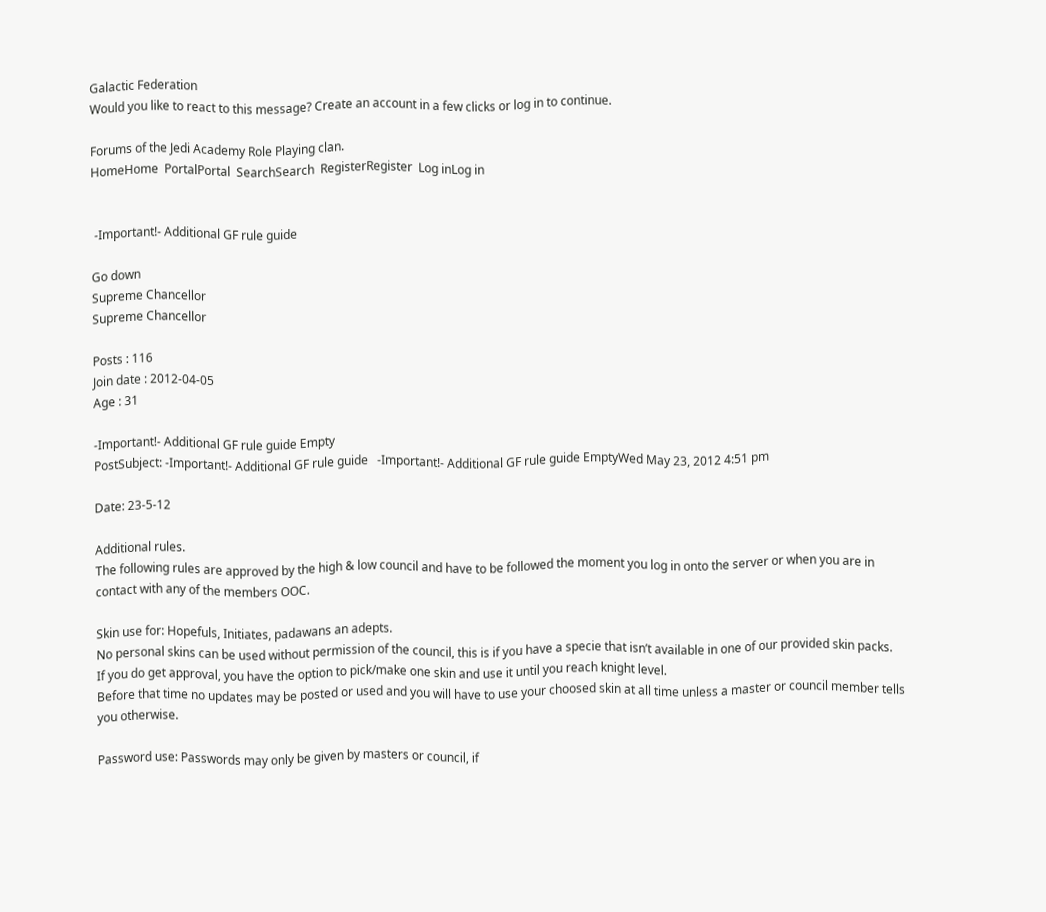Galactic Federation
Would you like to react to this message? Create an account in a few clicks or log in to continue.

Forums of the Jedi Academy Role Playing clan.
HomeHome  PortalPortal  SearchSearch  RegisterRegister  Log inLog in


 -Important!- Additional GF rule guide

Go down
Supreme Chancellor
Supreme Chancellor

Posts : 116
Join date : 2012-04-05
Age : 31

-Important!- Additional GF rule guide Empty
PostSubject: -Important!- Additional GF rule guide   -Important!- Additional GF rule guide EmptyWed May 23, 2012 4:51 pm

Date: 23-5-12

Additional rules.
The following rules are approved by the high & low council and have to be followed the moment you log in onto the server or when you are in contact with any of the members OOC.

Skin use for: Hopefuls, Initiates, padawans an adepts.
No personal skins can be used without permission of the council, this is if you have a specie that isn’t available in one of our provided skin packs.
If you do get approval, you have the option to pick/make one skin and use it until you reach knight level.
Before that time no updates may be posted or used and you will have to use your choosed skin at all time unless a master or council member tells you otherwise.

Password use: Passwords may only be given by masters or council, if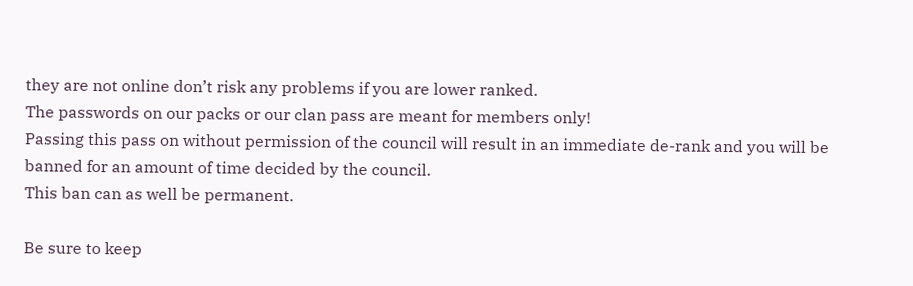they are not online don’t risk any problems if you are lower ranked.
The passwords on our packs or our clan pass are meant for members only!
Passing this pass on without permission of the council will result in an immediate de-rank and you will be banned for an amount of time decided by the council.
This ban can as well be permanent.

Be sure to keep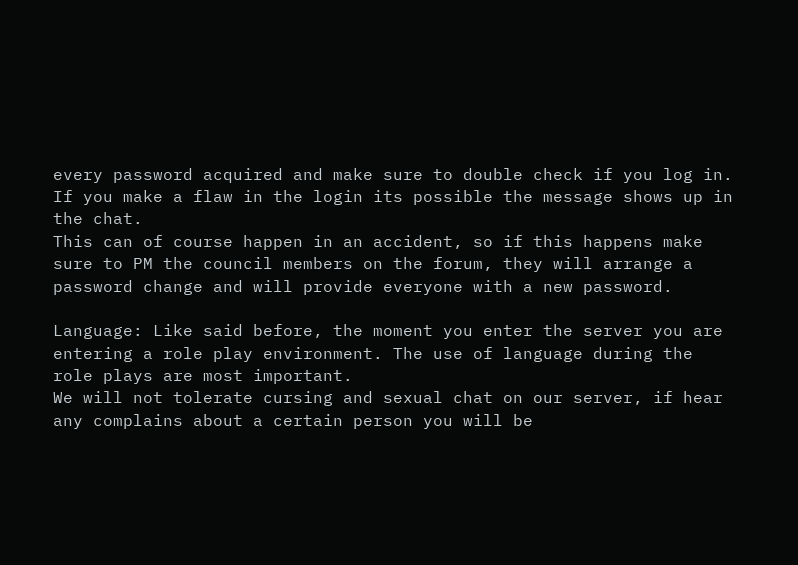every password acquired and make sure to double check if you log in.
If you make a flaw in the login its possible the message shows up in the chat.
This can of course happen in an accident, so if this happens make sure to PM the council members on the forum, they will arrange a password change and will provide everyone with a new password.

Language: Like said before, the moment you enter the server you are entering a role play environment. The use of language during the role plays are most important.
We will not tolerate cursing and sexual chat on our server, if hear any complains about a certain person you will be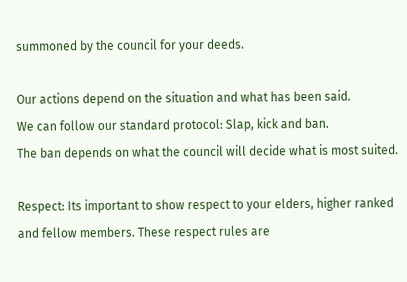summoned by the council for your deeds.

Our actions depend on the situation and what has been said.
We can follow our standard protocol: Slap, kick and ban.
The ban depends on what the council will decide what is most suited.

Respect: Its important to show respect to your elders, higher ranked and fellow members. These respect rules are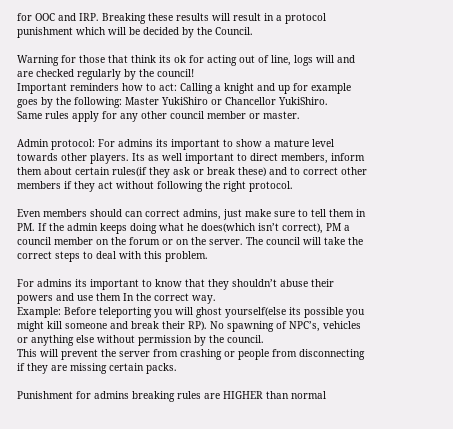for OOC and IRP. Breaking these results will result in a protocol punishment which will be decided by the Council.

Warning for those that think its ok for acting out of line, logs will and are checked regularly by the council!
Important reminders how to act: Calling a knight and up for example goes by the following: Master YukiShiro or Chancellor YukiShiro.
Same rules apply for any other council member or master.

Admin protocol: For admins its important to show a mature level towards other players. Its as well important to direct members, inform them about certain rules(if they ask or break these) and to correct other members if they act without following the right protocol.

Even members should can correct admins, just make sure to tell them in PM. If the admin keeps doing what he does(which isn’t correct), PM a council member on the forum or on the server. The council will take the correct steps to deal with this problem.

For admins its important to know that they shouldn’t abuse their powers and use them In the correct way.
Example: Before teleporting you will ghost yourself(else its possible you might kill someone and break their RP). No spawning of NPC’s, vehicles or anything else without permission by the council.
This will prevent the server from crashing or people from disconnecting if they are missing certain packs.

Punishment for admins breaking rules are HIGHER than normal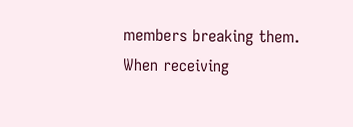members breaking them. When receiving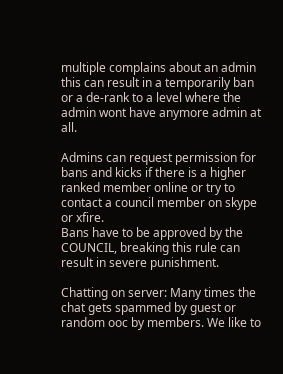multiple complains about an admin this can result in a temporarily ban or a de-rank to a level where the admin wont have anymore admin at all.

Admins can request permission for bans and kicks if there is a higher ranked member online or try to contact a council member on skype or xfire.
Bans have to be approved by the COUNCIL, breaking this rule can result in severe punishment.

Chatting on server: Many times the chat gets spammed by guest or random ooc by members. We like to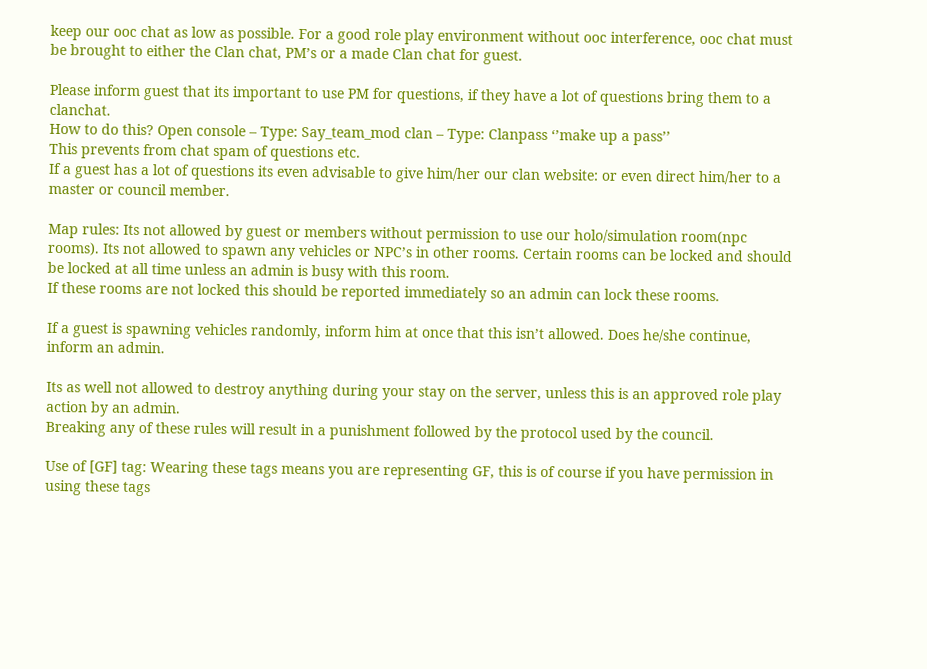keep our ooc chat as low as possible. For a good role play environment without ooc interference, ooc chat must be brought to either the Clan chat, PM’s or a made Clan chat for guest.

Please inform guest that its important to use PM for questions, if they have a lot of questions bring them to a clanchat.
How to do this? Open console – Type: Say_team_mod clan – Type: Clanpass ‘’make up a pass’’
This prevents from chat spam of questions etc.
If a guest has a lot of questions its even advisable to give him/her our clan website: or even direct him/her to a master or council member.

Map rules: Its not allowed by guest or members without permission to use our holo/simulation room(npc rooms). Its not allowed to spawn any vehicles or NPC’s in other rooms. Certain rooms can be locked and should be locked at all time unless an admin is busy with this room.
If these rooms are not locked this should be reported immediately so an admin can lock these rooms.

If a guest is spawning vehicles randomly, inform him at once that this isn’t allowed. Does he/she continue, inform an admin.

Its as well not allowed to destroy anything during your stay on the server, unless this is an approved role play action by an admin.
Breaking any of these rules will result in a punishment followed by the protocol used by the council.

Use of [GF] tag: Wearing these tags means you are representing GF, this is of course if you have permission in using these tags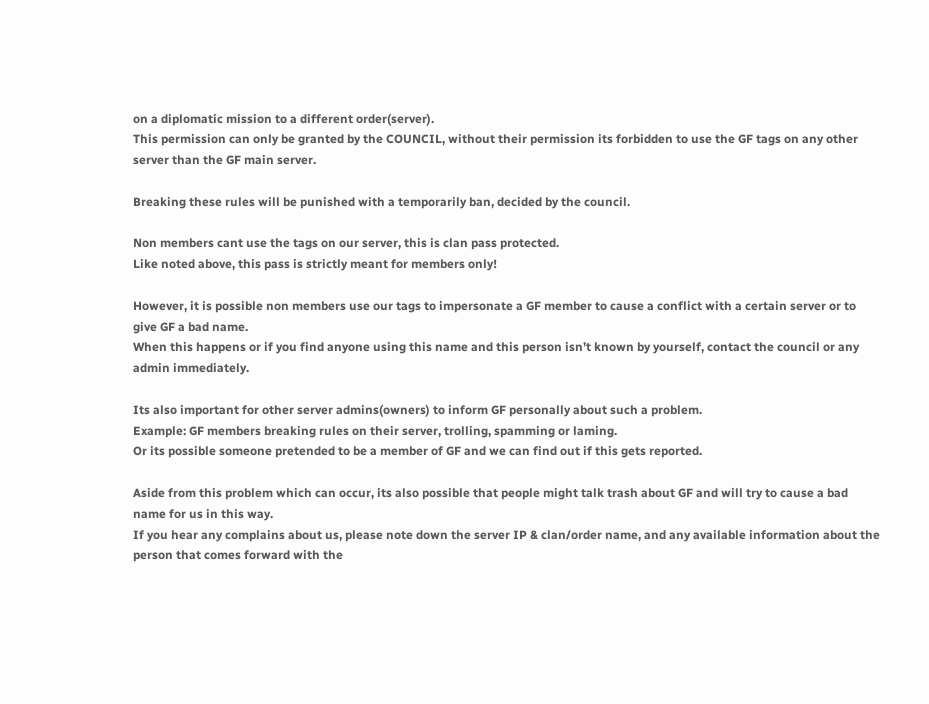on a diplomatic mission to a different order(server).
This permission can only be granted by the COUNCIL, without their permission its forbidden to use the GF tags on any other server than the GF main server.

Breaking these rules will be punished with a temporarily ban, decided by the council.

Non members cant use the tags on our server, this is clan pass protected.
Like noted above, this pass is strictly meant for members only!

However, it is possible non members use our tags to impersonate a GF member to cause a conflict with a certain server or to give GF a bad name.
When this happens or if you find anyone using this name and this person isn’t known by yourself, contact the council or any admin immediately.

Its also important for other server admins(owners) to inform GF personally about such a problem.
Example: GF members breaking rules on their server, trolling, spamming or laming.
Or its possible someone pretended to be a member of GF and we can find out if this gets reported.

Aside from this problem which can occur, its also possible that people might talk trash about GF and will try to cause a bad name for us in this way.
If you hear any complains about us, please note down the server IP & clan/order name, and any available information about the person that comes forward with the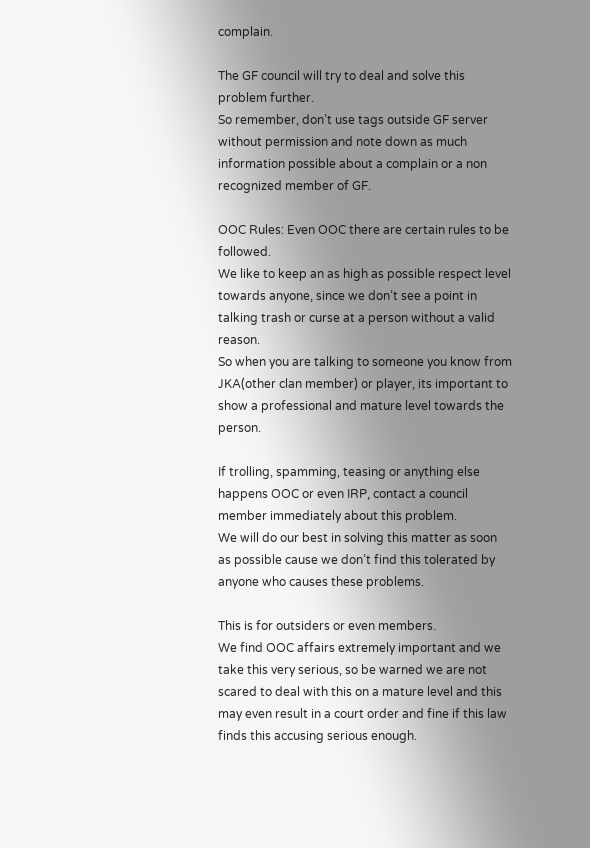complain.

The GF council will try to deal and solve this problem further.
So remember, don’t use tags outside GF server without permission and note down as much information possible about a complain or a non recognized member of GF.

OOC Rules: Even OOC there are certain rules to be followed.
We like to keep an as high as possible respect level towards anyone, since we don’t see a point in talking trash or curse at a person without a valid reason.
So when you are talking to someone you know from JKA(other clan member) or player, its important to show a professional and mature level towards the person.

If trolling, spamming, teasing or anything else happens OOC or even IRP, contact a council member immediately about this problem.
We will do our best in solving this matter as soon as possible cause we don’t find this tolerated by anyone who causes these problems.

This is for outsiders or even members.
We find OOC affairs extremely important and we take this very serious, so be warned we are not scared to deal with this on a mature level and this may even result in a court order and fine if this law finds this accusing serious enough.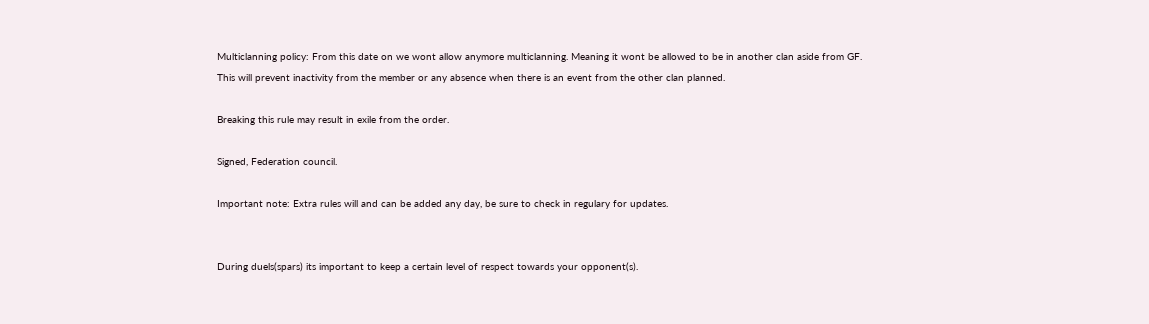Multiclanning policy: From this date on we wont allow anymore multiclanning. Meaning it wont be allowed to be in another clan aside from GF.
This will prevent inactivity from the member or any absence when there is an event from the other clan planned.

Breaking this rule may result in exile from the order.

Signed, Federation council.

Important note: Extra rules will and can be added any day, be sure to check in regulary for updates.


During duels(spars) its important to keep a certain level of respect towards your opponent(s).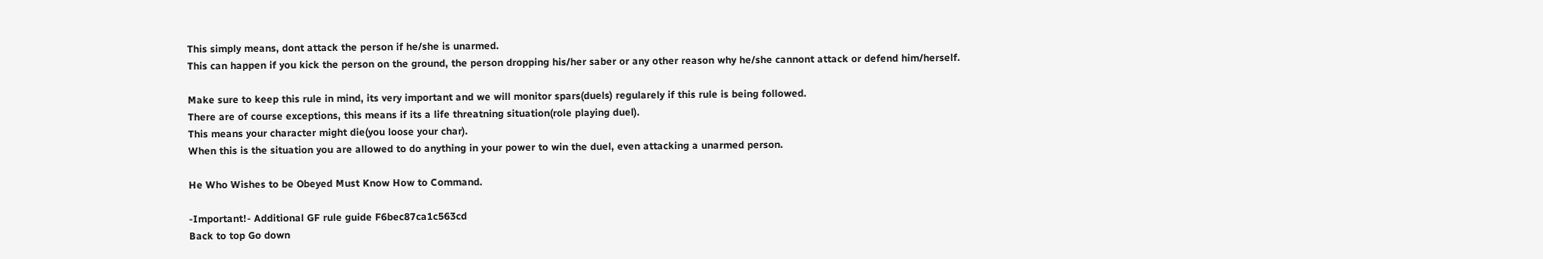This simply means, dont attack the person if he/she is unarmed.
This can happen if you kick the person on the ground, the person dropping his/her saber or any other reason why he/she cannont attack or defend him/herself.

Make sure to keep this rule in mind, its very important and we will monitor spars(duels) regularely if this rule is being followed.
There are of course exceptions, this means if its a life threatning situation(role playing duel).
This means your character might die(you loose your char).
When this is the situation you are allowed to do anything in your power to win the duel, even attacking a unarmed person.

He Who Wishes to be Obeyed Must Know How to Command.

-Important!- Additional GF rule guide F6bec87ca1c563cd
Back to top Go down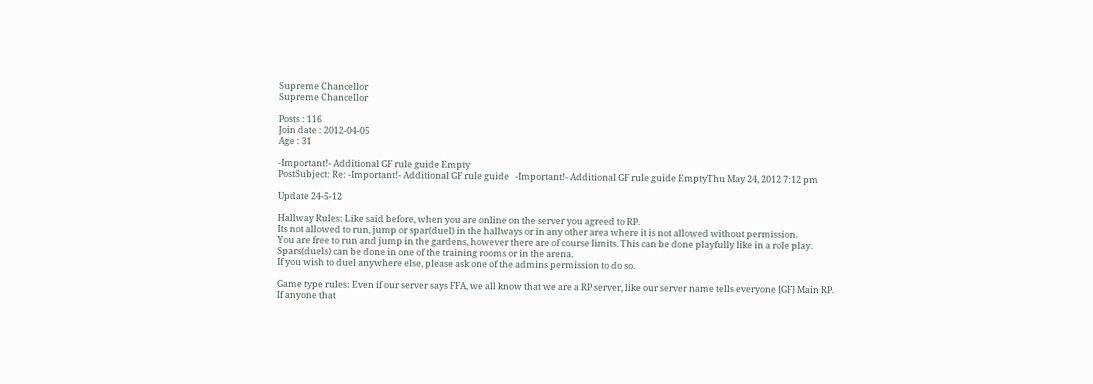Supreme Chancellor
Supreme Chancellor

Posts : 116
Join date : 2012-04-05
Age : 31

-Important!- Additional GF rule guide Empty
PostSubject: Re: -Important!- Additional GF rule guide   -Important!- Additional GF rule guide EmptyThu May 24, 2012 7:12 pm

Update 24-5-12

Hallway Rules: Like said before, when you are online on the server you agreed to RP.
Its not allowed to run, jump or spar(duel) in the hallways or in any other area where it is not allowed without permission.
You are free to run and jump in the gardens, however there are of course limits. This can be done playfully like in a role play.
Spars(duels) can be done in one of the training rooms or in the arena.
If you wish to duel anywhere else, please ask one of the admins permission to do so.

Game type rules: Even if our server says FFA, we all know that we are a RP server, like our server name tells everyone [GF] Main RP.
If anyone that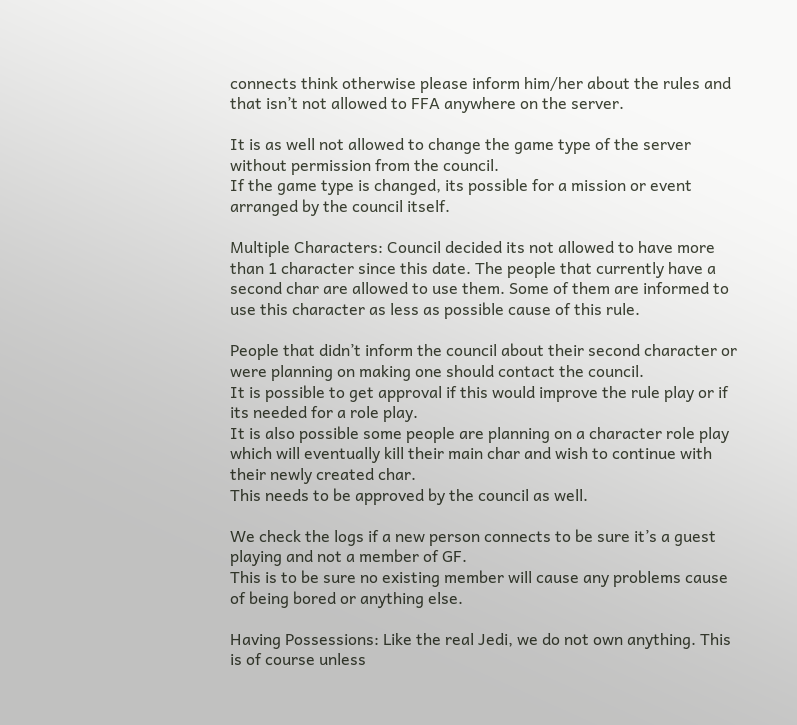connects think otherwise please inform him/her about the rules and that isn’t not allowed to FFA anywhere on the server.

It is as well not allowed to change the game type of the server without permission from the council.
If the game type is changed, its possible for a mission or event arranged by the council itself.

Multiple Characters: Council decided its not allowed to have more than 1 character since this date. The people that currently have a second char are allowed to use them. Some of them are informed to use this character as less as possible cause of this rule.

People that didn’t inform the council about their second character or were planning on making one should contact the council.
It is possible to get approval if this would improve the rule play or if its needed for a role play.
It is also possible some people are planning on a character role play which will eventually kill their main char and wish to continue with their newly created char.
This needs to be approved by the council as well.

We check the logs if a new person connects to be sure it’s a guest playing and not a member of GF.
This is to be sure no existing member will cause any problems cause of being bored or anything else.

Having Possessions: Like the real Jedi, we do not own anything. This is of course unless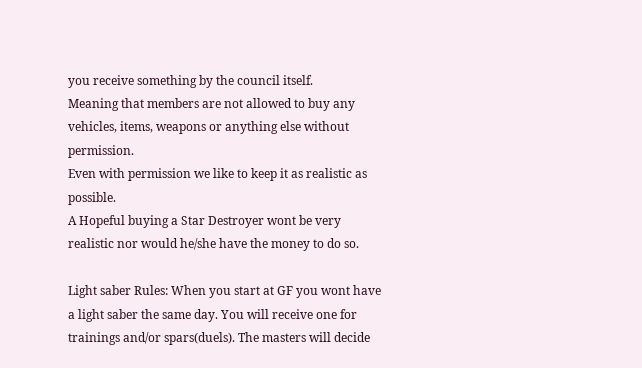you receive something by the council itself.
Meaning that members are not allowed to buy any vehicles, items, weapons or anything else without permission.
Even with permission we like to keep it as realistic as possible.
A Hopeful buying a Star Destroyer wont be very realistic nor would he/she have the money to do so.

Light saber Rules: When you start at GF you wont have a light saber the same day. You will receive one for trainings and/or spars(duels). The masters will decide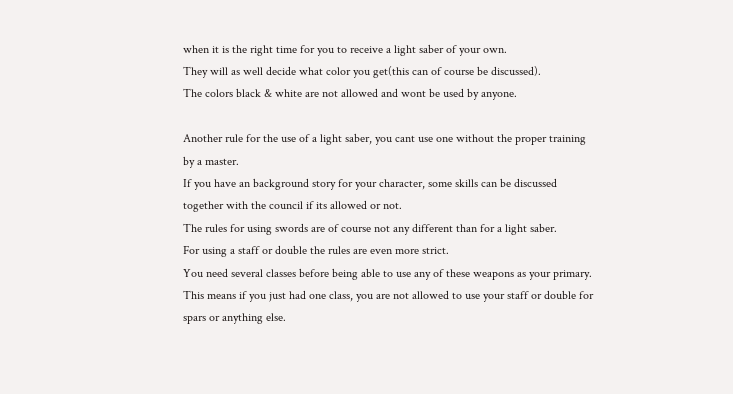when it is the right time for you to receive a light saber of your own.
They will as well decide what color you get(this can of course be discussed).
The colors black & white are not allowed and wont be used by anyone.

Another rule for the use of a light saber, you cant use one without the proper training by a master.
If you have an background story for your character, some skills can be discussed together with the council if its allowed or not.
The rules for using swords are of course not any different than for a light saber.
For using a staff or double the rules are even more strict.
You need several classes before being able to use any of these weapons as your primary.
This means if you just had one class, you are not allowed to use your staff or double for spars or anything else.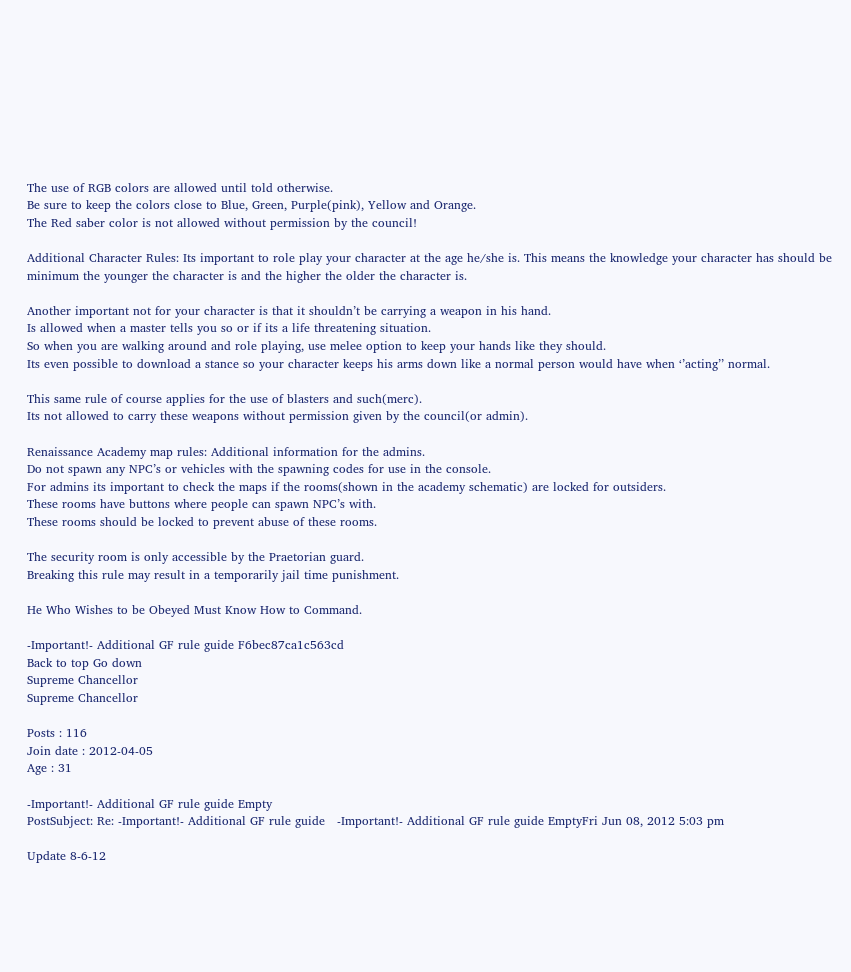The use of RGB colors are allowed until told otherwise.
Be sure to keep the colors close to Blue, Green, Purple(pink), Yellow and Orange.
The Red saber color is not allowed without permission by the council!

Additional Character Rules: Its important to role play your character at the age he/she is. This means the knowledge your character has should be minimum the younger the character is and the higher the older the character is.

Another important not for your character is that it shouldn’t be carrying a weapon in his hand.
Is allowed when a master tells you so or if its a life threatening situation.
So when you are walking around and role playing, use melee option to keep your hands like they should.
Its even possible to download a stance so your character keeps his arms down like a normal person would have when ‘’acting’’ normal.

This same rule of course applies for the use of blasters and such(merc).
Its not allowed to carry these weapons without permission given by the council(or admin).

Renaissance Academy map rules: Additional information for the admins.
Do not spawn any NPC’s or vehicles with the spawning codes for use in the console.
For admins its important to check the maps if the rooms(shown in the academy schematic) are locked for outsiders.
These rooms have buttons where people can spawn NPC’s with.
These rooms should be locked to prevent abuse of these rooms.

The security room is only accessible by the Praetorian guard.
Breaking this rule may result in a temporarily jail time punishment.

He Who Wishes to be Obeyed Must Know How to Command.

-Important!- Additional GF rule guide F6bec87ca1c563cd
Back to top Go down
Supreme Chancellor
Supreme Chancellor

Posts : 116
Join date : 2012-04-05
Age : 31

-Important!- Additional GF rule guide Empty
PostSubject: Re: -Important!- Additional GF rule guide   -Important!- Additional GF rule guide EmptyFri Jun 08, 2012 5:03 pm

Update 8-6-12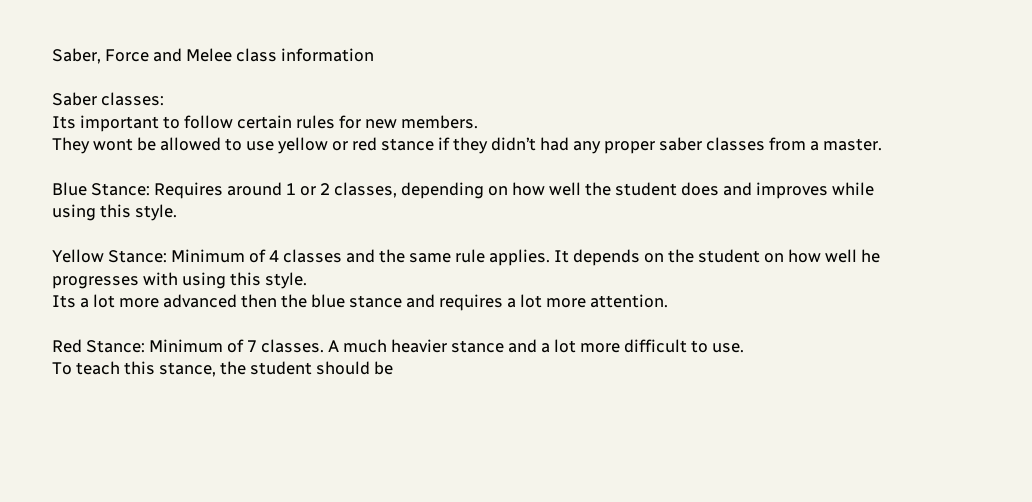Saber, Force and Melee class information

Saber classes:
Its important to follow certain rules for new members.
They wont be allowed to use yellow or red stance if they didn’t had any proper saber classes from a master.

Blue Stance: Requires around 1 or 2 classes, depending on how well the student does and improves while using this style.

Yellow Stance: Minimum of 4 classes and the same rule applies. It depends on the student on how well he progresses with using this style.
Its a lot more advanced then the blue stance and requires a lot more attention.

Red Stance: Minimum of 7 classes. A much heavier stance and a lot more difficult to use.
To teach this stance, the student should be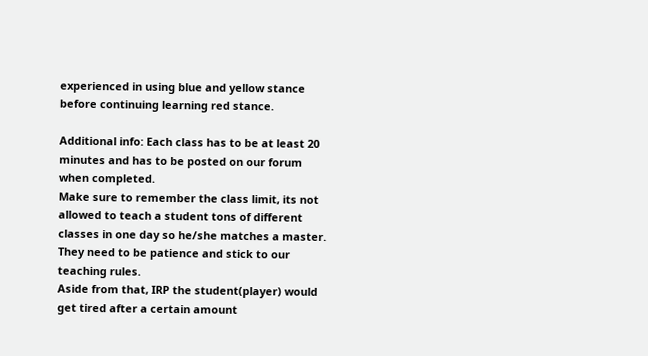experienced in using blue and yellow stance before continuing learning red stance.

Additional info: Each class has to be at least 20 minutes and has to be posted on our forum when completed.
Make sure to remember the class limit, its not allowed to teach a student tons of different classes in one day so he/she matches a master.
They need to be patience and stick to our teaching rules.
Aside from that, IRP the student(player) would get tired after a certain amount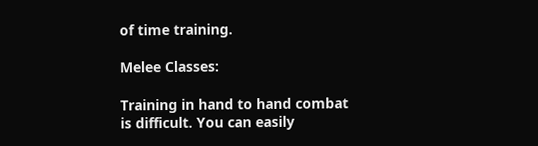of time training.

Melee Classes:

Training in hand to hand combat is difficult. You can easily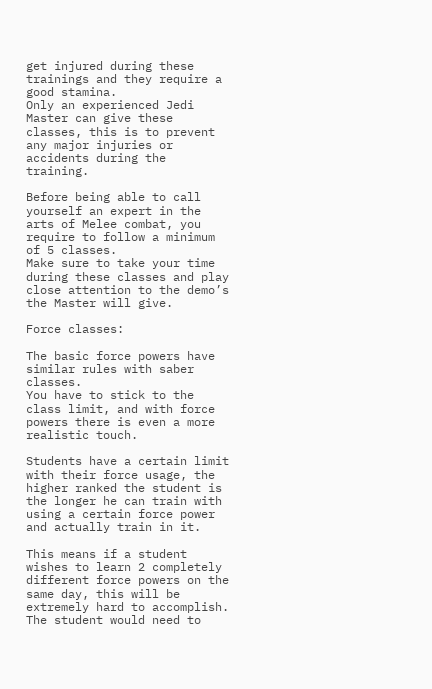get injured during these trainings and they require a good stamina.
Only an experienced Jedi Master can give these classes, this is to prevent any major injuries or accidents during the training.

Before being able to call yourself an expert in the arts of Melee combat, you require to follow a minimum of 5 classes.
Make sure to take your time during these classes and play close attention to the demo’s the Master will give.

Force classes:

The basic force powers have similar rules with saber classes.
You have to stick to the class limit, and with force powers there is even a more realistic touch.

Students have a certain limit with their force usage, the higher ranked the student is the longer he can train with using a certain force power and actually train in it.

This means if a student wishes to learn 2 completely different force powers on the same day, this will be extremely hard to accomplish.
The student would need to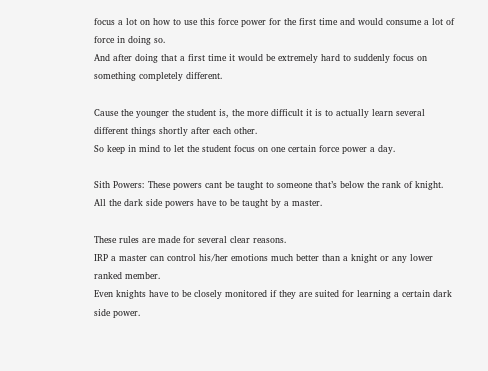focus a lot on how to use this force power for the first time and would consume a lot of force in doing so.
And after doing that a first time it would be extremely hard to suddenly focus on something completely different.

Cause the younger the student is, the more difficult it is to actually learn several different things shortly after each other.
So keep in mind to let the student focus on one certain force power a day.

Sith Powers: These powers cant be taught to someone that’s below the rank of knight.
All the dark side powers have to be taught by a master.

These rules are made for several clear reasons.
IRP a master can control his/her emotions much better than a knight or any lower ranked member.
Even knights have to be closely monitored if they are suited for learning a certain dark side power.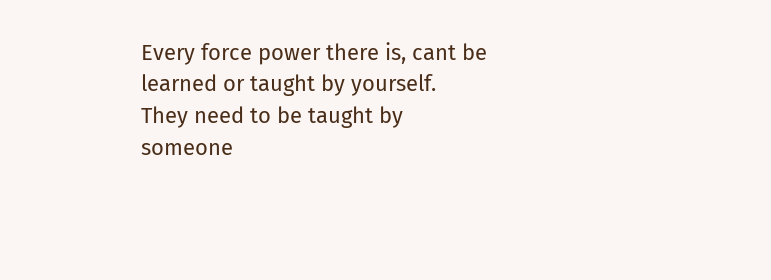Every force power there is, cant be learned or taught by yourself.
They need to be taught by someone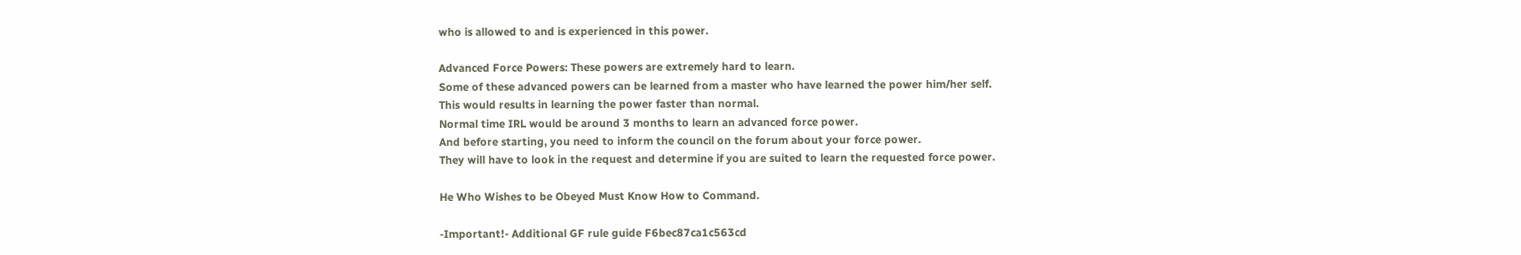who is allowed to and is experienced in this power.

Advanced Force Powers: These powers are extremely hard to learn.
Some of these advanced powers can be learned from a master who have learned the power him/her self.
This would results in learning the power faster than normal.
Normal time IRL would be around 3 months to learn an advanced force power.
And before starting, you need to inform the council on the forum about your force power.
They will have to look in the request and determine if you are suited to learn the requested force power.

He Who Wishes to be Obeyed Must Know How to Command.

-Important!- Additional GF rule guide F6bec87ca1c563cd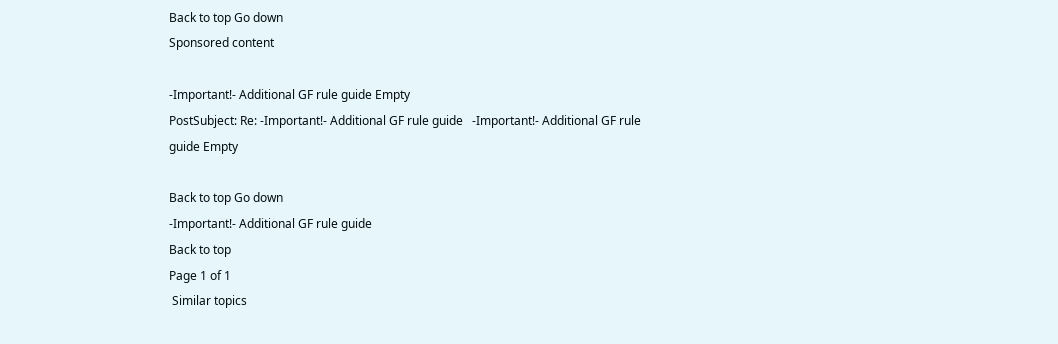Back to top Go down
Sponsored content

-Important!- Additional GF rule guide Empty
PostSubject: Re: -Important!- Additional GF rule guide   -Important!- Additional GF rule guide Empty

Back to top Go down
-Important!- Additional GF rule guide
Back to top
Page 1 of 1
 Similar topics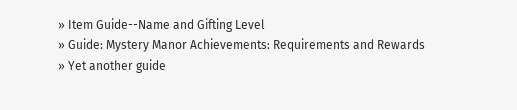» Item Guide--Name and Gifting Level
» Guide: Mystery Manor Achievements: Requirements and Rewards
» Yet another guide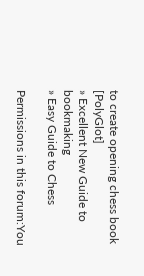to create opening chess book [PolyGlot]
» Excellent New Guide to bookmaking
» Easy Guide to Chess

Permissions in this forum:You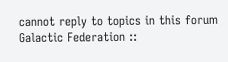cannot reply to topics in this forum
Galactic Federation ::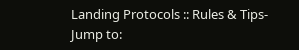Landing Protocols :: Rules & Tips-
Jump to: